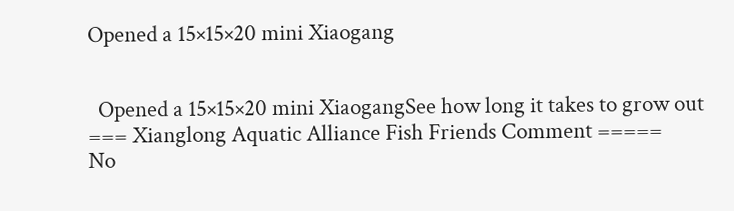Opened a 15×15×20 mini Xiaogang


  Opened a 15×15×20 mini XiaogangSee how long it takes to grow out
=== Xianglong Aquatic Alliance Fish Friends Comment =====
No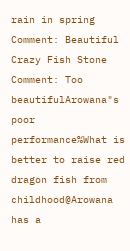rain in spring Comment: Beautiful
Crazy Fish Stone Comment: Too beautifulArowana"s poor performance%What is better to raise red dragon fish from childhood@Arowana has a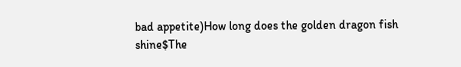bad appetite)How long does the golden dragon fish shine$The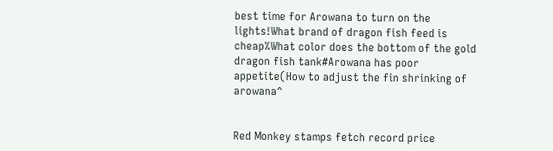best time for Arowana to turn on the lights!What brand of dragon fish feed is cheap%What color does the bottom of the gold dragon fish tank#Arowana has poor appetite(How to adjust the fin shrinking of arowana^


Red Monkey stamps fetch record price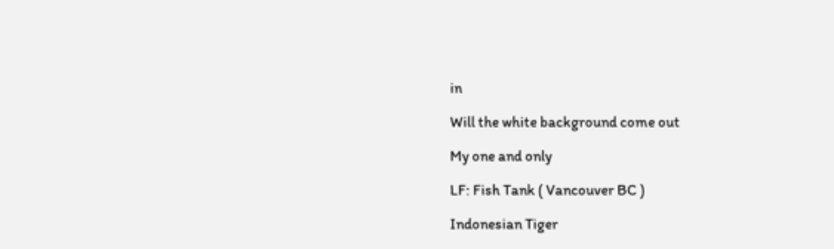in

Will the white background come out

My one and only

LF: Fish Tank ( Vancouver BC )

Indonesian Tiger